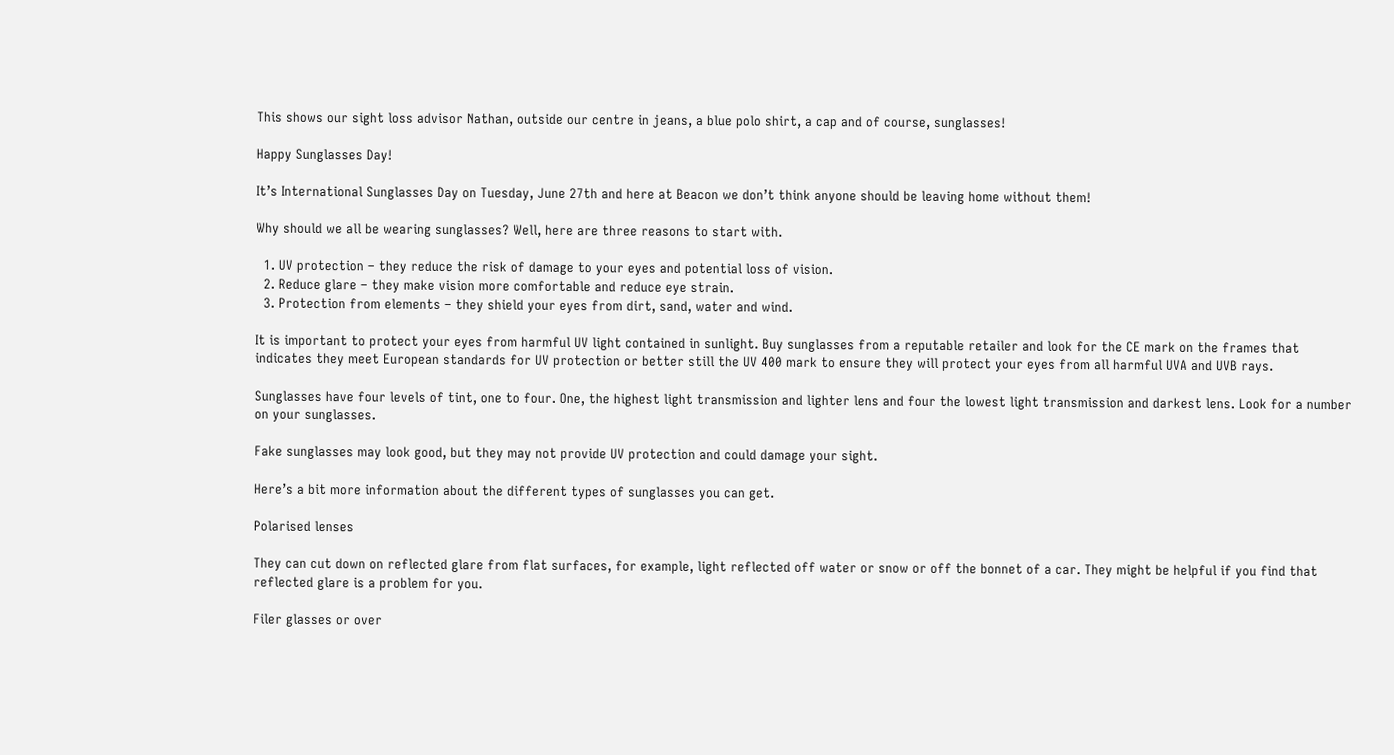This shows our sight loss advisor Nathan, outside our centre in jeans, a blue polo shirt, a cap and of course, sunglasses!

Happy Sunglasses Day!

It’s International Sunglasses Day on Tuesday, June 27th and here at Beacon we don’t think anyone should be leaving home without them!

Why should we all be wearing sunglasses? Well, here are three reasons to start with.

  1. UV protection – they reduce the risk of damage to your eyes and potential loss of vision.
  2. Reduce glare – they make vision more comfortable and reduce eye strain.
  3. Protection from elements – they shield your eyes from dirt, sand, water and wind.

It is important to protect your eyes from harmful UV light contained in sunlight. Buy sunglasses from a reputable retailer and look for the CE mark on the frames that indicates they meet European standards for UV protection or better still the UV 400 mark to ensure they will protect your eyes from all harmful UVA and UVB rays.

Sunglasses have four levels of tint, one to four. One, the highest light transmission and lighter lens and four the lowest light transmission and darkest lens. Look for a number on your sunglasses.

Fake sunglasses may look good, but they may not provide UV protection and could damage your sight.

Here’s a bit more information about the different types of sunglasses you can get.

Polarised lenses

They can cut down on reflected glare from flat surfaces, for example, light reflected off water or snow or off the bonnet of a car. They might be helpful if you find that reflected glare is a problem for you.

Filer glasses or over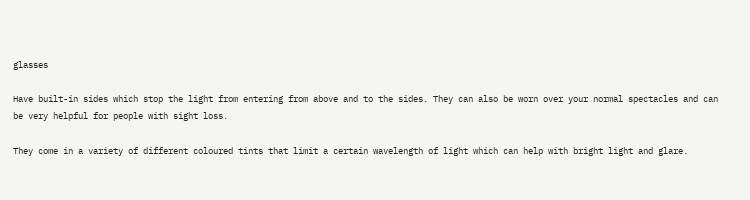glasses

Have built-in sides which stop the light from entering from above and to the sides. They can also be worn over your normal spectacles and can be very helpful for people with sight loss.

They come in a variety of different coloured tints that limit a certain wavelength of light which can help with bright light and glare.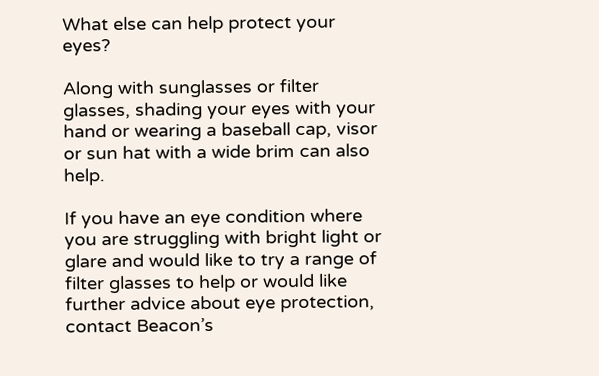What else can help protect your eyes?

Along with sunglasses or filter glasses, shading your eyes with your hand or wearing a baseball cap, visor or sun hat with a wide brim can also help.

If you have an eye condition where you are struggling with bright light or glare and would like to try a range of filter glasses to help or would like further advice about eye protection, contact Beacon’s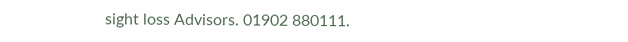sight loss Advisors. 01902 880111.